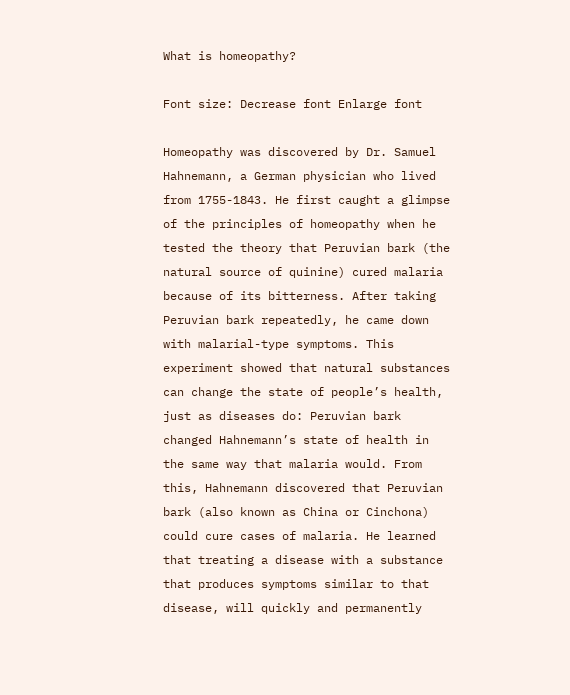What is homeopathy?

Font size: Decrease font Enlarge font

Homeopathy was discovered by Dr. Samuel Hahnemann, a German physician who lived from 1755-1843. He first caught a glimpse of the principles of homeopathy when he tested the theory that Peruvian bark (the natural source of quinine) cured malaria because of its bitterness. After taking Peruvian bark repeatedly, he came down with malarial-type symptoms. This experiment showed that natural substances can change the state of people’s health, just as diseases do: Peruvian bark changed Hahnemann’s state of health in the same way that malaria would. From this, Hahnemann discovered that Peruvian bark (also known as China or Cinchona) could cure cases of malaria. He learned that treating a disease with a substance that produces symptoms similar to that disease, will quickly and permanently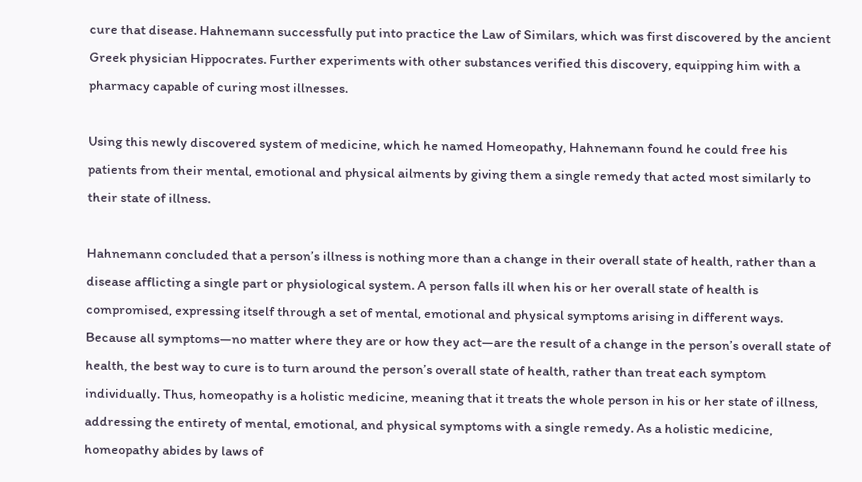cure that disease. Hahnemann successfully put into practice the Law of Similars, which was first discovered by the ancient Greek physician Hippocrates. Further experiments with other substances verified this discovery, equipping him with a pharmacy capable of curing most illnesses.

Using this newly discovered system of medicine, which he named Homeopathy, Hahnemann found he could free his patients from their mental, emotional and physical ailments by giving them a single remedy that acted most similarly to their state of illness.

Hahnemann concluded that a person’s illness is nothing more than a change in their overall state of health, rather than a disease afflicting a single part or physiological system. A person falls ill when his or her overall state of health is compromised, expressing itself through a set of mental, emotional and physical symptoms arising in different ways. Because all symptoms—no matter where they are or how they act—are the result of a change in the person’s overall state of health, the best way to cure is to turn around the person’s overall state of health, rather than treat each symptom individually. Thus, homeopathy is a holistic medicine, meaning that it treats the whole person in his or her state of illness, addressing the entirety of mental, emotional, and physical symptoms with a single remedy. As a holistic medicine, homeopathy abides by laws of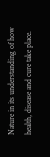Nature in its understanding of how health, disease and cure take place.